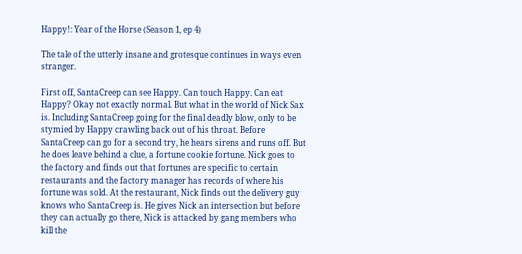Happy!: Year of the Horse (Season 1, ep 4)

The tale of the utterly insane and grotesque continues in ways even stranger.

First off, SantaCreep can see Happy. Can touch Happy. Can eat Happy? Okay not exactly normal. But what in the world of Nick Sax is. Including SantaCreep going for the final deadly blow, only to be stymied by Happy crawling back out of his throat. Before SantaCreep can go for a second try, he hears sirens and runs off. But he does leave behind a clue, a fortune cookie fortune. Nick goes to the factory and finds out that fortunes are specific to certain restaurants and the factory manager has records of where his fortune was sold. At the restaurant, Nick finds out the delivery guy knows who SantaCreep is. He gives Nick an intersection but before they can actually go there, Nick is attacked by gang members who kill the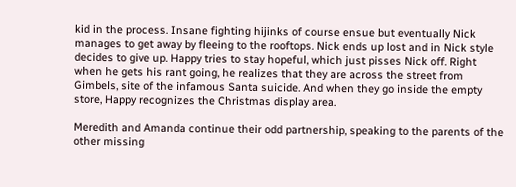kid in the process. Insane fighting hijinks of course ensue but eventually Nick manages to get away by fleeing to the rooftops. Nick ends up lost and in Nick style decides to give up. Happy tries to stay hopeful, which just pisses Nick off. Right when he gets his rant going, he realizes that they are across the street from Gimbels, site of the infamous Santa suicide. And when they go inside the empty store, Happy recognizes the Christmas display area.

Meredith and Amanda continue their odd partnership, speaking to the parents of the other missing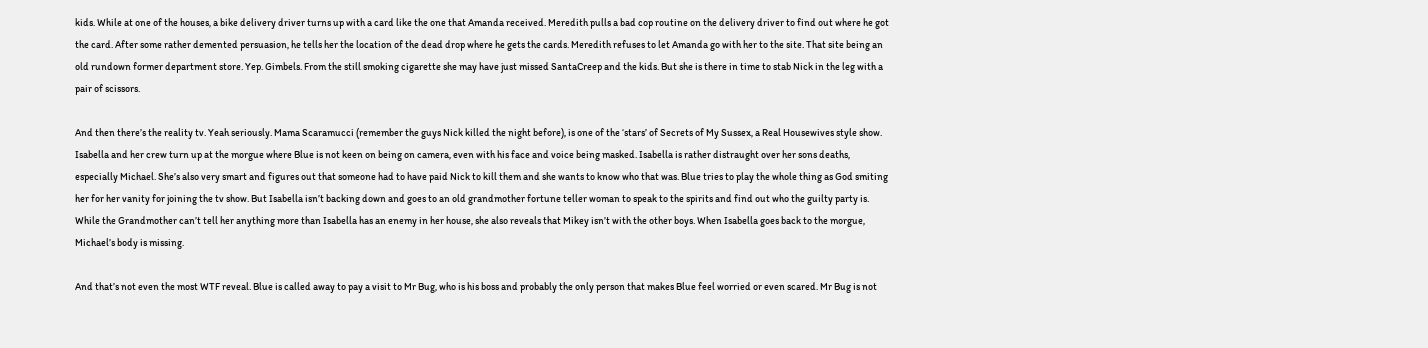kids. While at one of the houses, a bike delivery driver turns up with a card like the one that Amanda received. Meredith pulls a bad cop routine on the delivery driver to find out where he got the card. After some rather demented persuasion, he tells her the location of the dead drop where he gets the cards. Meredith refuses to let Amanda go with her to the site. That site being an old rundown former department store. Yep. Gimbels. From the still smoking cigarette she may have just missed SantaCreep and the kids. But she is there in time to stab Nick in the leg with a pair of scissors.

And then there’s the reality tv. Yeah seriously. Mama Scaramucci (remember the guys Nick killed the night before), is one of the ‘stars’ of Secrets of My Sussex, a Real Housewives style show. Isabella and her crew turn up at the morgue where Blue is not keen on being on camera, even with his face and voice being masked. Isabella is rather distraught over her sons deaths, especially Michael. She’s also very smart and figures out that someone had to have paid Nick to kill them and she wants to know who that was. Blue tries to play the whole thing as God smiting her for her vanity for joining the tv show. But Isabella isn’t backing down and goes to an old grandmother fortune teller woman to speak to the spirits and find out who the guilty party is. While the Grandmother can’t tell her anything more than Isabella has an enemy in her house, she also reveals that Mikey isn’t with the other boys. When Isabella goes back to the morgue, Michael’s body is missing.

And that’s not even the most WTF reveal. Blue is called away to pay a visit to Mr Bug, who is his boss and probably the only person that makes Blue feel worried or even scared. Mr Bug is not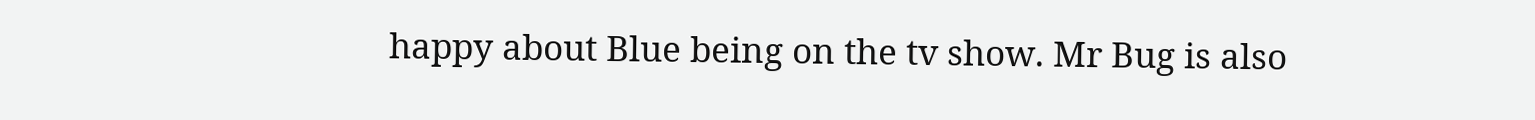happy about Blue being on the tv show. Mr Bug is also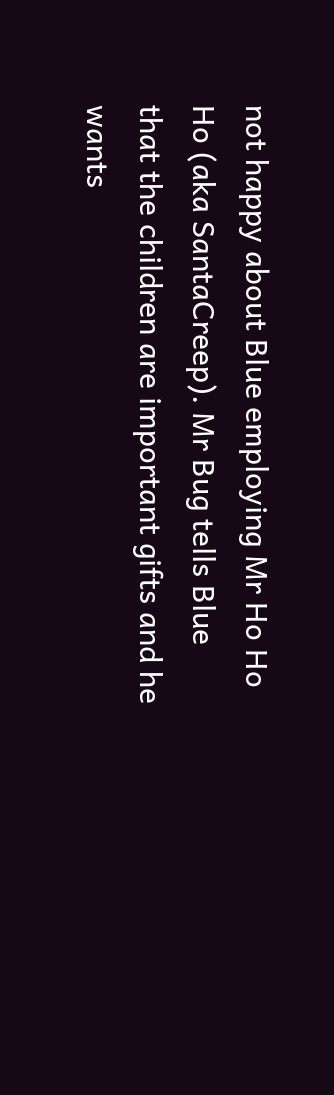not happy about Blue employing Mr Ho Ho Ho (aka SantaCreep). Mr Bug tells Blue that the children are important gifts and he wants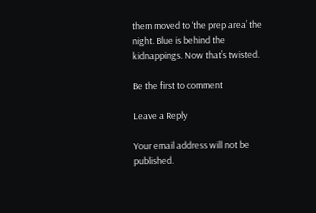them moved to ‘the prep area’ the night. Blue is behind the kidnappings. Now that’s twisted.

Be the first to comment

Leave a Reply

Your email address will not be published.